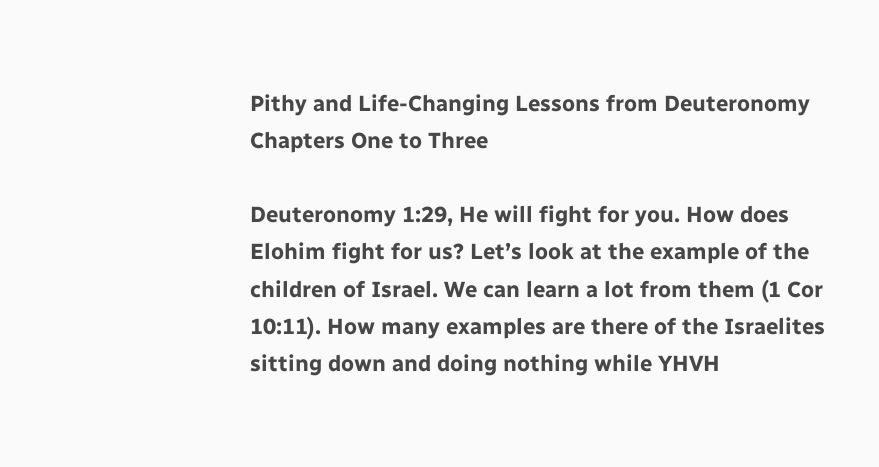Pithy and Life-Changing Lessons from Deuteronomy Chapters One to Three

Deuteronomy 1:29, He will fight for you. How does Elohim fight for us? Let’s look at the example of the children of Israel. We can learn a lot from them (1 Cor 10:11). How many examples are there of the Israelites sitting down and doing nothing while YHVH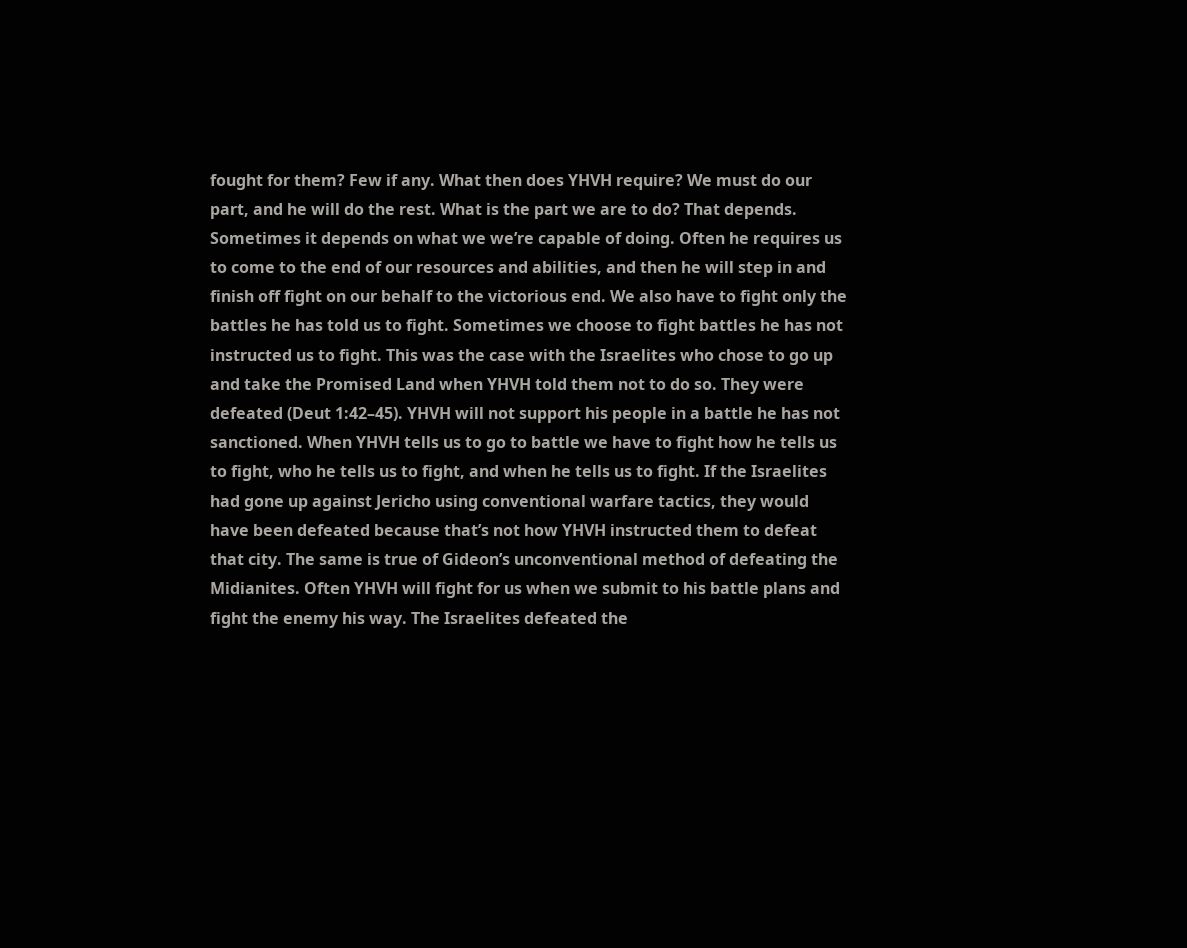fought for them? Few if any. What then does YHVH require? We must do our part, and he will do the rest. What is the part we are to do? That depends. Sometimes it depends on what we we’re capable of doing. Often he requires us to come to the end of our resources and abilities, and then he will step in and finish off fight on our behalf to the victorious end. We also have to fight only the battles he has told us to fight. Sometimes we choose to fight battles he has not instructed us to fight. This was the case with the Israelites who chose to go up and take the Promised Land when YHVH told them not to do so. They were defeated (Deut 1:42–45). YHVH will not support his people in a battle he has not sanctioned. When YHVH tells us to go to battle we have to fight how he tells us to fight, who he tells us to fight, and when he tells us to fight. If the Israelites had gone up against Jericho using conventional warfare tactics, they would have been defeated because that’s not how YHVH instructed them to defeat that city. The same is true of Gideon’s unconventional method of defeating the Midianites. Often YHVH will fight for us when we submit to his battle plans and fight the enemy his way. The Israelites defeated the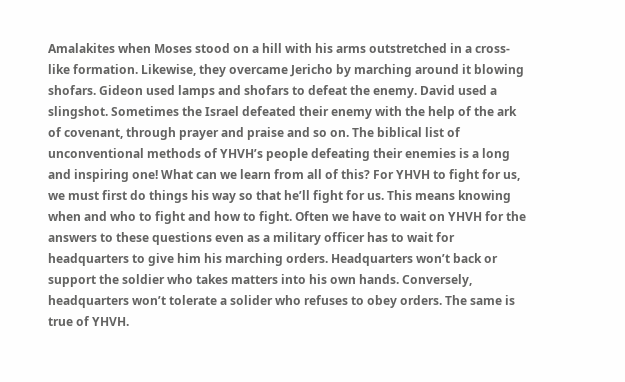Amalakites when Moses stood on a hill with his arms outstretched in a cross-like formation. Likewise, they overcame Jericho by marching around it blowing shofars. Gideon used lamps and shofars to defeat the enemy. David used a slingshot. Sometimes the Israel defeated their enemy with the help of the ark of covenant, through prayer and praise and so on. The biblical list of unconventional methods of YHVH’s people defeating their enemies is a long and inspiring one! What can we learn from all of this? For YHVH to fight for us, we must first do things his way so that he’ll fight for us. This means knowing when and who to fight and how to fight. Often we have to wait on YHVH for the answers to these questions even as a military officer has to wait for headquarters to give him his marching orders. Headquarters won’t back or support the soldier who takes matters into his own hands. Conversely, headquarters won’t tolerate a solider who refuses to obey orders. The same is true of YHVH.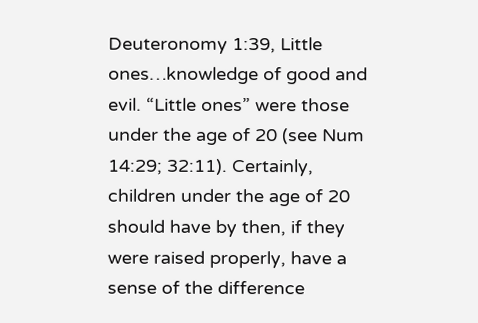Deuteronomy 1:39, Little ones…knowledge of good and evil. “Little ones” were those under the age of 20 (see Num 14:29; 32:11). Certainly, children under the age of 20 should have by then, if they were raised properly, have a sense of the difference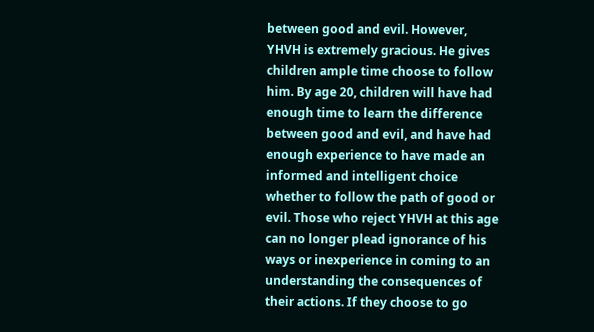between good and evil. However, YHVH is extremely gracious. He gives children ample time choose to follow him. By age 20, children will have had enough time to learn the difference between good and evil, and have had enough experience to have made an informed and intelligent choice whether to follow the path of good or evil. Those who reject YHVH at this age can no longer plead ignorance of his ways or inexperience in coming to an understanding the consequences of their actions. If they choose to go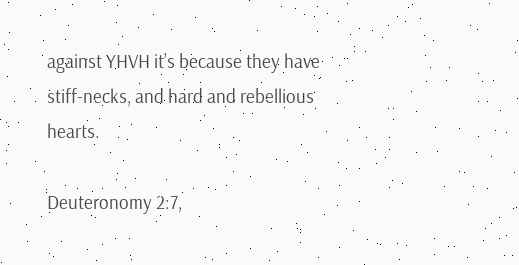against YHVH it’s because they have stiff-necks, and hard and rebellious hearts.

Deuteronomy 2:7,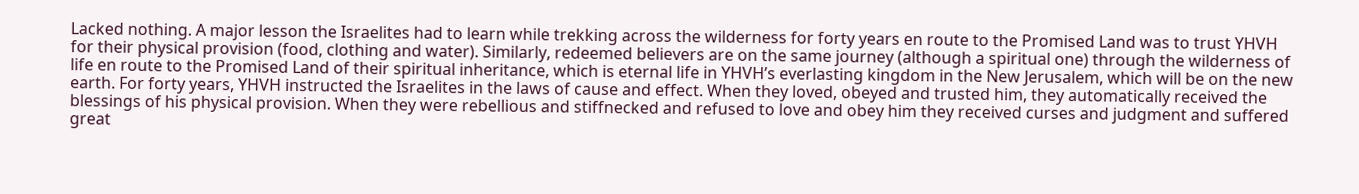Lacked nothing. A major lesson the Israelites had to learn while trekking across the wilderness for forty years en route to the Promised Land was to trust YHVH for their physical provision (food, clothing and water). Similarly, redeemed believers are on the same journey (although a spiritual one) through the wilderness of life en route to the Promised Land of their spiritual inheritance, which is eternal life in YHVH’s everlasting kingdom in the New Jerusalem, which will be on the new earth. For forty years, YHVH instructed the Israelites in the laws of cause and effect. When they loved, obeyed and trusted him, they automatically received the blessings of his physical provision. When they were rebellious and stiffnecked and refused to love and obey him they received curses and judgment and suffered great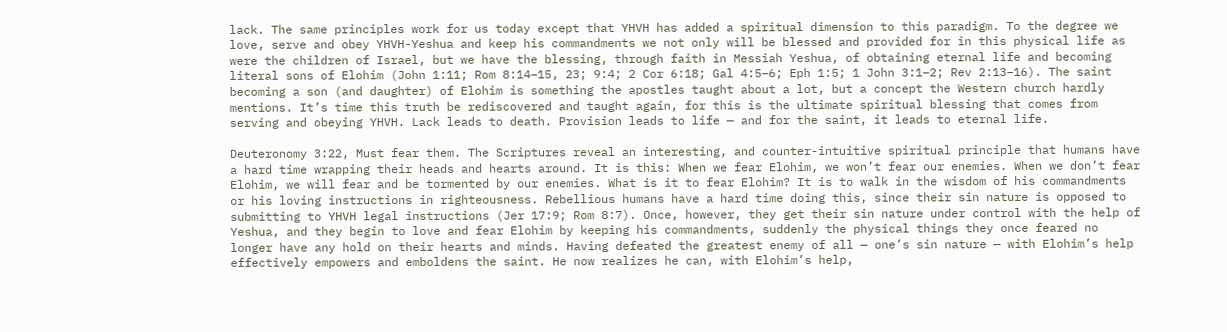lack. The same principles work for us today except that YHVH has added a spiritual dimension to this paradigm. To the degree we love, serve and obey YHVH-Yeshua and keep his commandments we not only will be blessed and provided for in this physical life as were the children of Israel, but we have the blessing, through faith in Messiah Yeshua, of obtaining eternal life and becoming literal sons of Elohim (John 1:11; Rom 8:14–15, 23; 9:4; 2 Cor 6:18; Gal 4:5–6; Eph 1:5; 1 John 3:1–2; Rev 2:13–16). The saint becoming a son (and daughter) of Elohim is something the apostles taught about a lot, but a concept the Western church hardly mentions. It’s time this truth be rediscovered and taught again, for this is the ultimate spiritual blessing that comes from serving and obeying YHVH. Lack leads to death. Provision leads to life — and for the saint, it leads to eternal life.

Deuteronomy 3:22, Must fear them. The Scriptures reveal an interesting, and counter-intuitive spiritual principle that humans have a hard time wrapping their heads and hearts around. It is this: When we fear Elohim, we won’t fear our enemies. When we don’t fear Elohim, we will fear and be tormented by our enemies. What is it to fear Elohim? It is to walk in the wisdom of his commandments or his loving instructions in righteousness. Rebellious humans have a hard time doing this, since their sin nature is opposed to submitting to YHVH legal instructions (Jer 17:9; Rom 8:7). Once, however, they get their sin nature under control with the help of Yeshua, and they begin to love and fear Elohim by keeping his commandments, suddenly the physical things they once feared no longer have any hold on their hearts and minds. Having defeated the greatest enemy of all — one’s sin nature — with Elohim’s help effectively empowers and emboldens the saint. He now realizes he can, with Elohim’s help,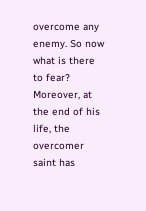overcome any enemy. So now what is there to fear? Moreover, at the end of his life, the overcomer saint has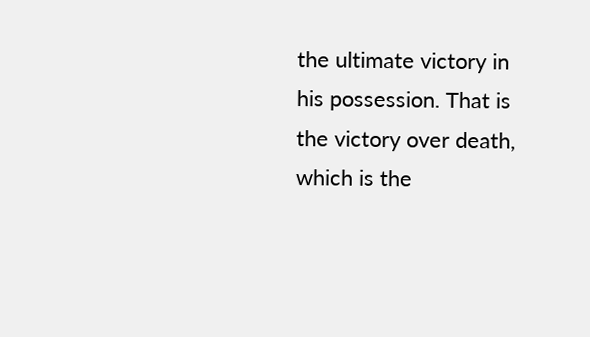the ultimate victory in his possession. That is the victory over death, which is the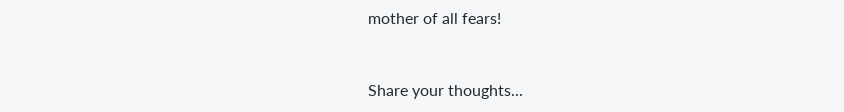mother of all fears!


Share your thoughts...